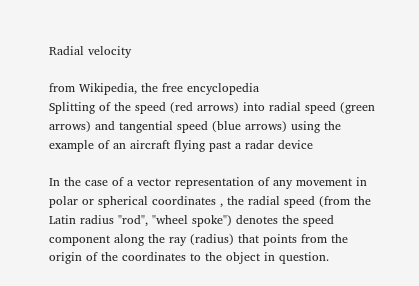Radial velocity

from Wikipedia, the free encyclopedia
Splitting of the speed (red arrows) into radial speed (green arrows) and tangential speed (blue arrows) using the example of an aircraft flying past a radar device

In the case of a vector representation of any movement in polar or spherical coordinates , the radial speed (from the Latin radius "rod", "wheel spoke") denotes the speed component along the ray (radius) that points from the origin of the coordinates to the object in question.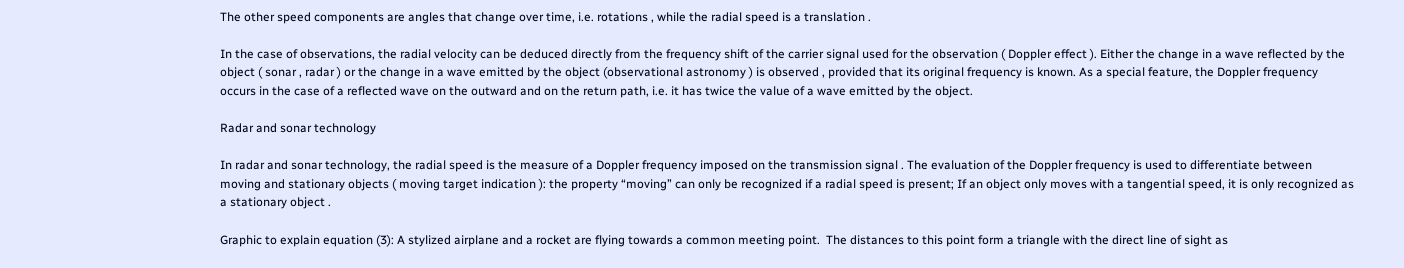The other speed components are angles that change over time, i.e. rotations , while the radial speed is a translation .

In the case of observations, the radial velocity can be deduced directly from the frequency shift of the carrier signal used for the observation ( Doppler effect ). Either the change in a wave reflected by the object ( sonar , radar ) or the change in a wave emitted by the object (observational astronomy ) is observed , provided that its original frequency is known. As a special feature, the Doppler frequency occurs in the case of a reflected wave on the outward and on the return path, i.e. it has twice the value of a wave emitted by the object.

Radar and sonar technology

In radar and sonar technology, the radial speed is the measure of a Doppler frequency imposed on the transmission signal . The evaluation of the Doppler frequency is used to differentiate between moving and stationary objects ( moving target indication ): the property “moving” can only be recognized if a radial speed is present; If an object only moves with a tangential speed, it is only recognized as a stationary object .

Graphic to explain equation (3): A stylized airplane and a rocket are flying towards a common meeting point.  The distances to this point form a triangle with the direct line of sight as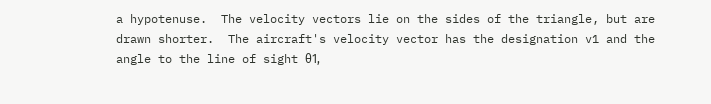a hypotenuse.  The velocity vectors lie on the sides of the triangle, but are drawn shorter.  The aircraft's velocity vector has the designation v1 and the angle to the line of sight θ1,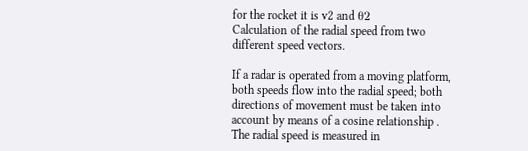for the rocket it is v2 and θ2
Calculation of the radial speed from two different speed vectors.

If a radar is operated from a moving platform, both speeds flow into the radial speed; both directions of movement must be taken into account by means of a cosine relationship . The radial speed is measured in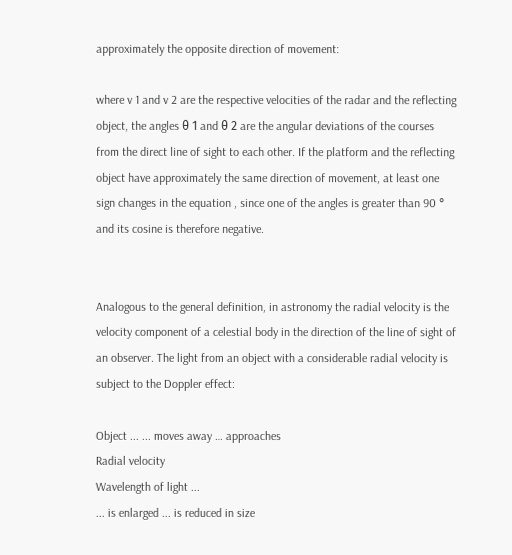approximately the opposite direction of movement:

where v 1 and v 2 are the respective velocities of the radar and the reflecting object, the angles θ 1 and θ 2 are the angular deviations of the courses from the direct line of sight to each other. If the platform and the reflecting object have approximately the same direction of movement, at least one sign changes in the equation , since one of the angles is greater than 90 ° and its cosine is therefore negative.


Analogous to the general definition, in astronomy the radial velocity is the velocity component of a celestial body in the direction of the line of sight of an observer. The light from an object with a considerable radial velocity is subject to the Doppler effect:

Object ... ... moves away … approaches
Radial velocity
Wavelength of light ...
... is enlarged ... is reduced in size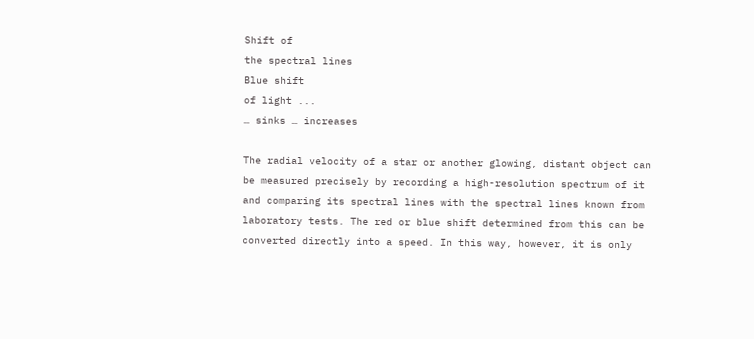Shift of
the spectral lines
Blue shift
of light ...
… sinks … increases

The radial velocity of a star or another glowing, distant object can be measured precisely by recording a high-resolution spectrum of it and comparing its spectral lines with the spectral lines known from laboratory tests. The red or blue shift determined from this can be converted directly into a speed. In this way, however, it is only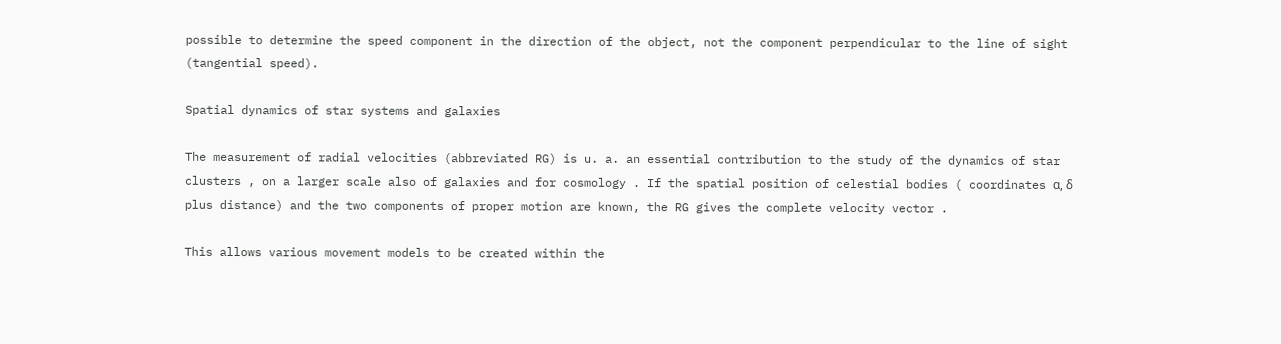possible to determine the speed component in the direction of the object, not the component perpendicular to the line of sight (tangential speed).

Spatial dynamics of star systems and galaxies

The measurement of radial velocities (abbreviated RG) is u. a. an essential contribution to the study of the dynamics of star clusters , on a larger scale also of galaxies and for cosmology . If the spatial position of celestial bodies ( coordinates α, δ plus distance) and the two components of proper motion are known, the RG gives the complete velocity vector .

This allows various movement models to be created within the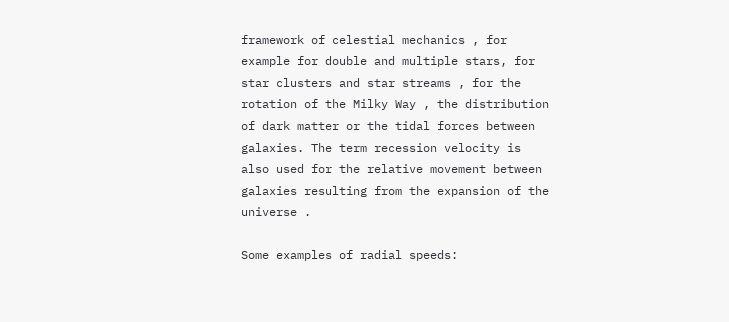framework of celestial mechanics , for example for double and multiple stars, for star clusters and star streams , for the rotation of the Milky Way , the distribution of dark matter or the tidal forces between galaxies. The term recession velocity is also used for the relative movement between galaxies resulting from the expansion of the universe .

Some examples of radial speeds: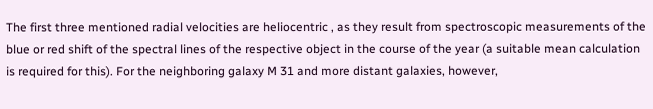The first three mentioned radial velocities are heliocentric , as they result from spectroscopic measurements of the blue or red shift of the spectral lines of the respective object in the course of the year (a suitable mean calculation is required for this). For the neighboring galaxy M 31 and more distant galaxies, however,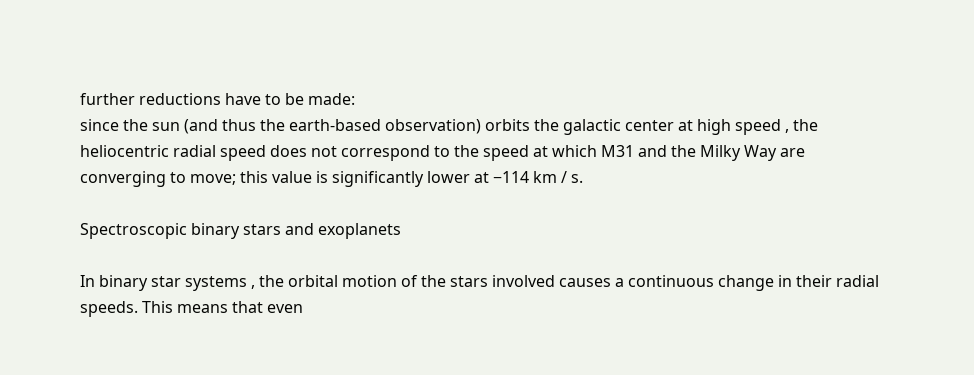further reductions have to be made:
since the sun (and thus the earth-based observation) orbits the galactic center at high speed , the heliocentric radial speed does not correspond to the speed at which M31 and the Milky Way are converging to move; this value is significantly lower at −114 km / s.

Spectroscopic binary stars and exoplanets

In binary star systems , the orbital motion of the stars involved causes a continuous change in their radial speeds. This means that even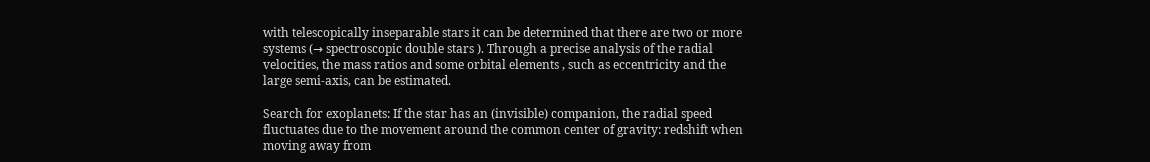with telescopically inseparable stars it can be determined that there are two or more systems (→ spectroscopic double stars ). Through a precise analysis of the radial velocities, the mass ratios and some orbital elements , such as eccentricity and the large semi-axis, can be estimated.

Search for exoplanets: If the star has an (invisible) companion, the radial speed fluctuates due to the movement around the common center of gravity: redshift when moving away from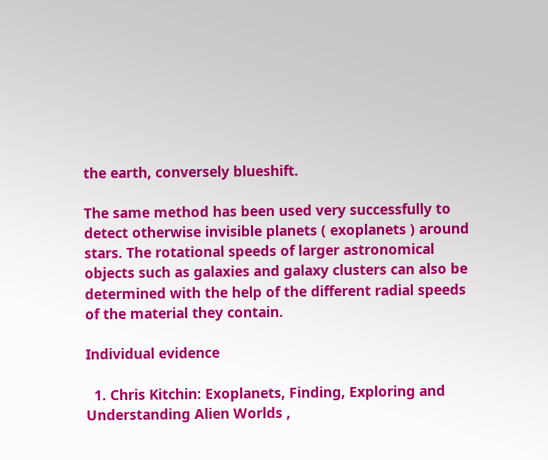the earth, conversely blueshift.

The same method has been used very successfully to detect otherwise invisible planets ( exoplanets ) around stars. The rotational speeds of larger astronomical objects such as galaxies and galaxy clusters can also be determined with the help of the different radial speeds of the material they contain.

Individual evidence

  1. Chris Kitchin: Exoplanets, Finding, Exploring and Understanding Alien Worlds ,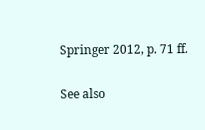Springer 2012, p. 71 ff.

See also